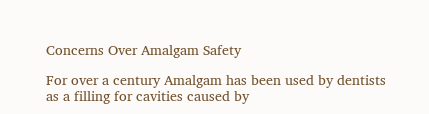Concerns Over Amalgam Safety

For over a century Amalgam has been used by dentists as a filling for cavities caused by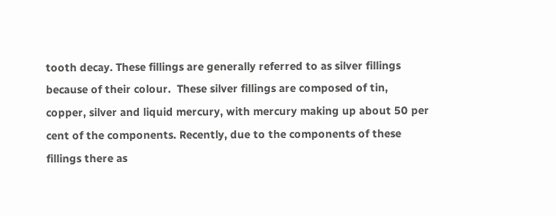tooth decay. These fillings are generally referred to as silver fillings because of their colour.  These silver fillings are composed of tin, copper, silver and liquid mercury, with mercury making up about 50 per cent of the components. Recently, due to the components of these fillings there as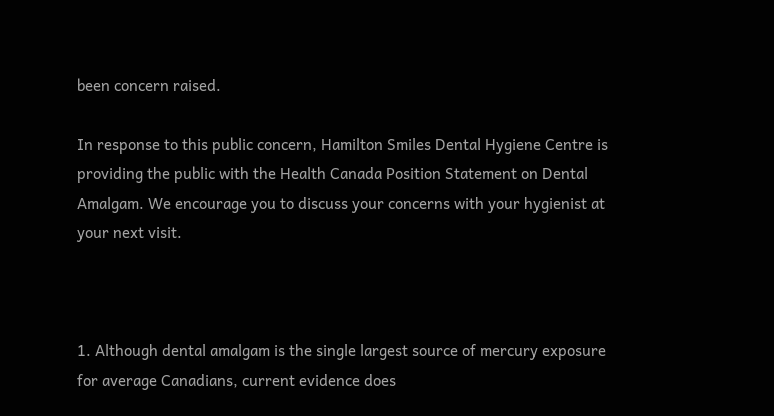been concern raised.

In response to this public concern, Hamilton Smiles Dental Hygiene Centre is providing the public with the Health Canada Position Statement on Dental Amalgam. We encourage you to discuss your concerns with your hygienist at your next visit.



1. Although dental amalgam is the single largest source of mercury exposure for average Canadians, current evidence does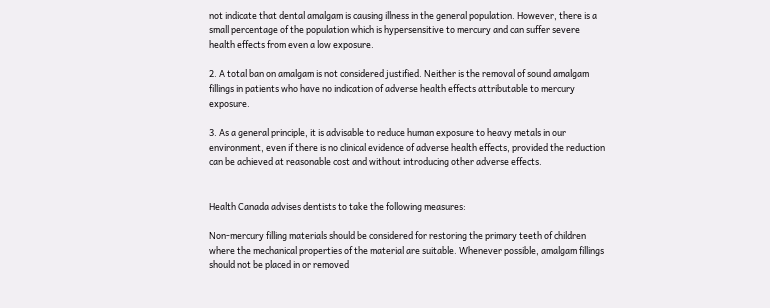not indicate that dental amalgam is causing illness in the general population. However, there is a small percentage of the population which is hypersensitive to mercury and can suffer severe health effects from even a low exposure.

2. A total ban on amalgam is not considered justified. Neither is the removal of sound amalgam fillings in patients who have no indication of adverse health effects attributable to mercury exposure.

3. As a general principle, it is advisable to reduce human exposure to heavy metals in our environment, even if there is no clinical evidence of adverse health effects, provided the reduction can be achieved at reasonable cost and without introducing other adverse effects.


Health Canada advises dentists to take the following measures:

Non-mercury filling materials should be considered for restoring the primary teeth of children where the mechanical properties of the material are suitable. Whenever possible, amalgam fillings should not be placed in or removed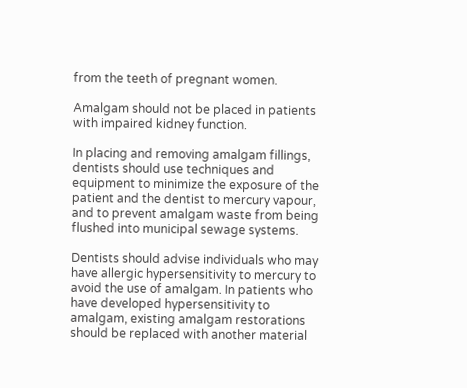from the teeth of pregnant women.

Amalgam should not be placed in patients with impaired kidney function.

In placing and removing amalgam fillings, dentists should use techniques and equipment to minimize the exposure of the patient and the dentist to mercury vapour, and to prevent amalgam waste from being flushed into municipal sewage systems.

Dentists should advise individuals who may have allergic hypersensitivity to mercury to avoid the use of amalgam. In patients who have developed hypersensitivity to amalgam, existing amalgam restorations should be replaced with another material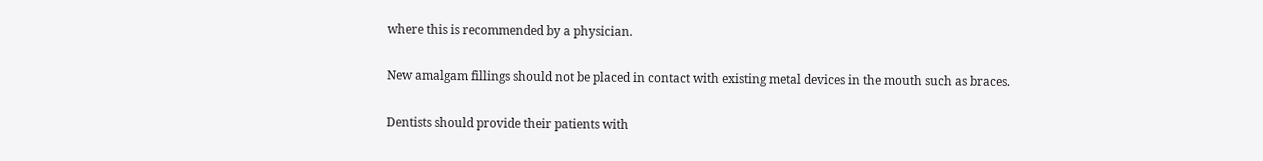where this is recommended by a physician.

New amalgam fillings should not be placed in contact with existing metal devices in the mouth such as braces.

Dentists should provide their patients with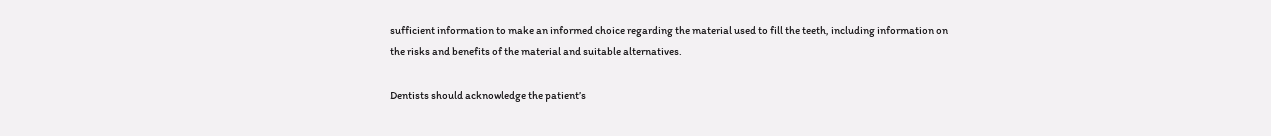sufficient information to make an informed choice regarding the material used to fill the teeth, including information on the risks and benefits of the material and suitable alternatives.

Dentists should acknowledge the patient’s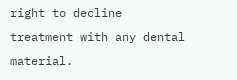right to decline treatment with any dental material.